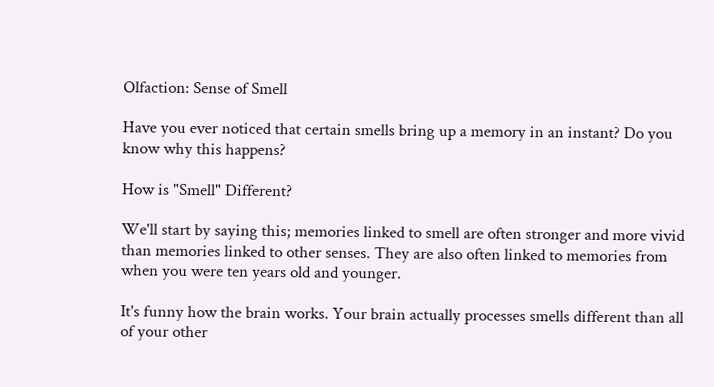Olfaction: Sense of Smell

Have you ever noticed that certain smells bring up a memory in an instant? Do you know why this happens?

How is "Smell" Different?

We'll start by saying this; memories linked to smell are often stronger and more vivid than memories linked to other senses. They are also often linked to memories from when you were ten years old and younger.

It's funny how the brain works. Your brain actually processes smells different than all of your other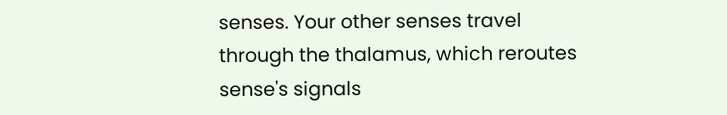senses. Your other senses travel through the thalamus, which reroutes sense's signals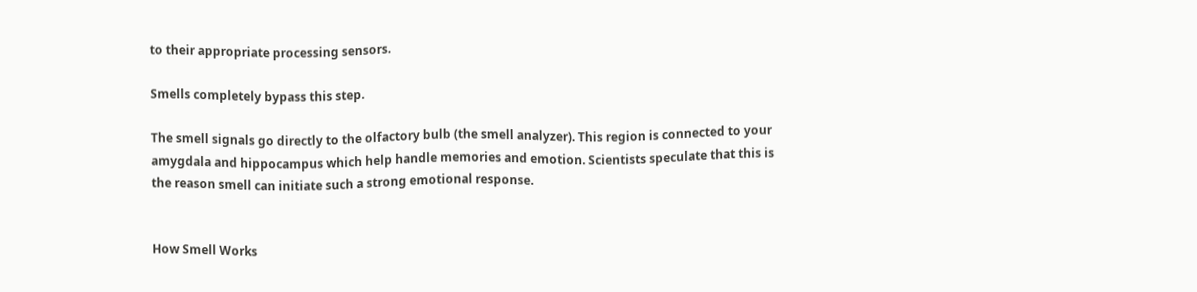to their appropriate processing sensors.

Smells completely bypass this step.

The smell signals go directly to the olfactory bulb (the smell analyzer). This region is connected to your amygdala and hippocampus which help handle memories and emotion. Scientists speculate that this is the reason smell can initiate such a strong emotional response.


How Smell Works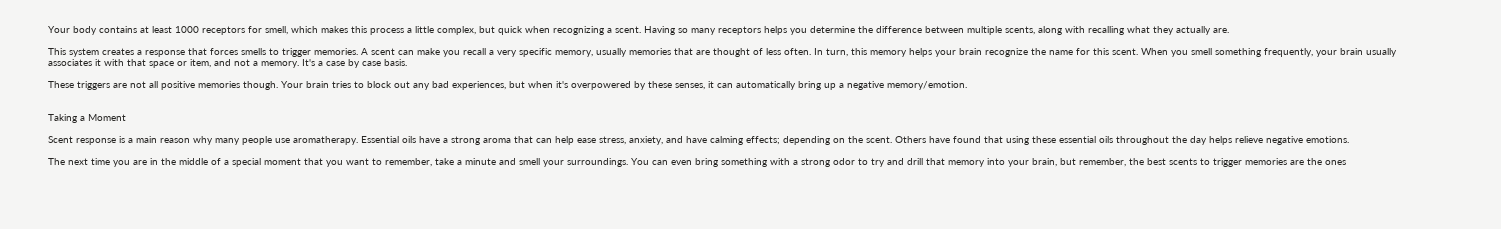Your body contains at least 1000 receptors for smell, which makes this process a little complex, but quick when recognizing a scent. Having so many receptors helps you determine the difference between multiple scents, along with recalling what they actually are.

This system creates a response that forces smells to trigger memories. A scent can make you recall a very specific memory, usually memories that are thought of less often. In turn, this memory helps your brain recognize the name for this scent. When you smell something frequently, your brain usually associates it with that space or item, and not a memory. It's a case by case basis.

These triggers are not all positive memories though. Your brain tries to block out any bad experiences, but when it's overpowered by these senses, it can automatically bring up a negative memory/emotion.


Taking a Moment

Scent response is a main reason why many people use aromatherapy. Essential oils have a strong aroma that can help ease stress, anxiety, and have calming effects; depending on the scent. Others have found that using these essential oils throughout the day helps relieve negative emotions.

The next time you are in the middle of a special moment that you want to remember, take a minute and smell your surroundings. You can even bring something with a strong odor to try and drill that memory into your brain, but remember, the best scents to trigger memories are the ones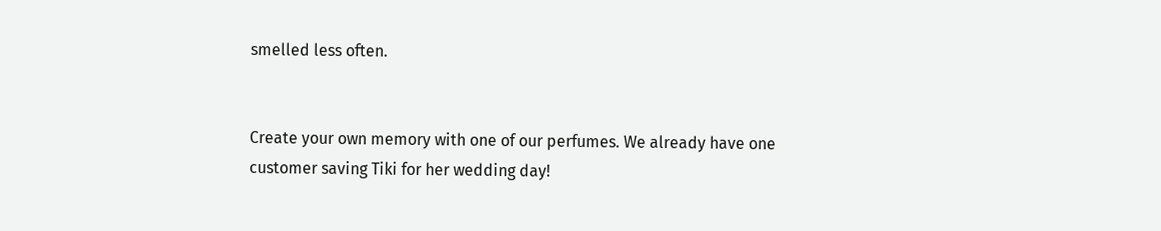smelled less often.


Create your own memory with one of our perfumes. We already have one customer saving Tiki for her wedding day!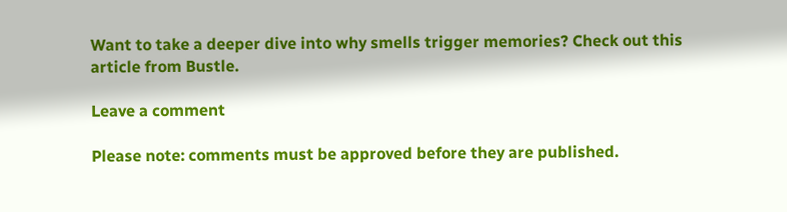Want to take a deeper dive into why smells trigger memories? Check out this article from Bustle.

Leave a comment

Please note: comments must be approved before they are published.